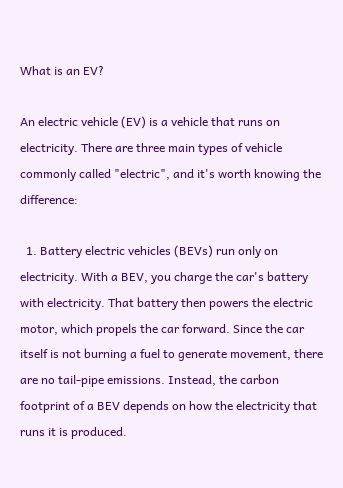What is an EV?

An electric vehicle (EV) is a vehicle that runs on electricity. There are three main types of vehicle commonly called "electric", and it's worth knowing the difference:

  1. Battery electric vehicles (BEVs) run only on electricity. With a BEV, you charge the car's battery with electricity. That battery then powers the electric motor, which propels the car forward. Since the car itself is not burning a fuel to generate movement, there are no tail-pipe emissions. Instead, the carbon footprint of a BEV depends on how the electricity that runs it is produced.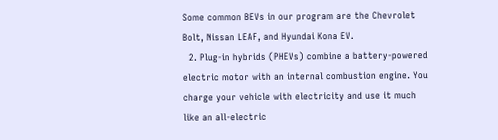Some common BEVs in our program are the Chevrolet Bolt, Nissan LEAF, and Hyundai Kona EV.
  2. Plug-in hybrids (PHEVs) combine a battery-powered electric motor with an internal combustion engine. You charge your vehicle with electricity and use it much like an all-electric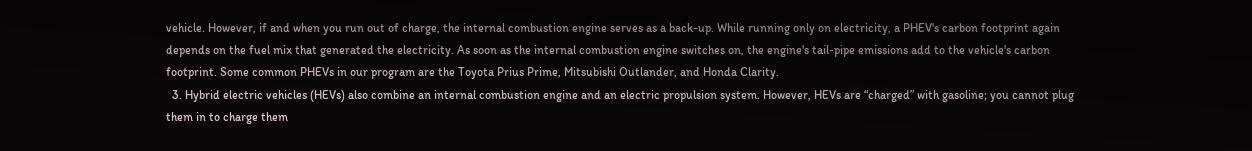vehicle. However, if and when you run out of charge, the internal combustion engine serves as a back-up. While running only on electricity, a PHEV's carbon footprint again depends on the fuel mix that generated the electricity. As soon as the internal combustion engine switches on, the engine's tail-pipe emissions add to the vehicle's carbon footprint. Some common PHEVs in our program are the Toyota Prius Prime, Mitsubishi Outlander, and Honda Clarity.
  3. Hybrid electric vehicles (HEVs) also combine an internal combustion engine and an electric propulsion system. However, HEVs are “charged” with gasoline; you cannot plug them in to charge them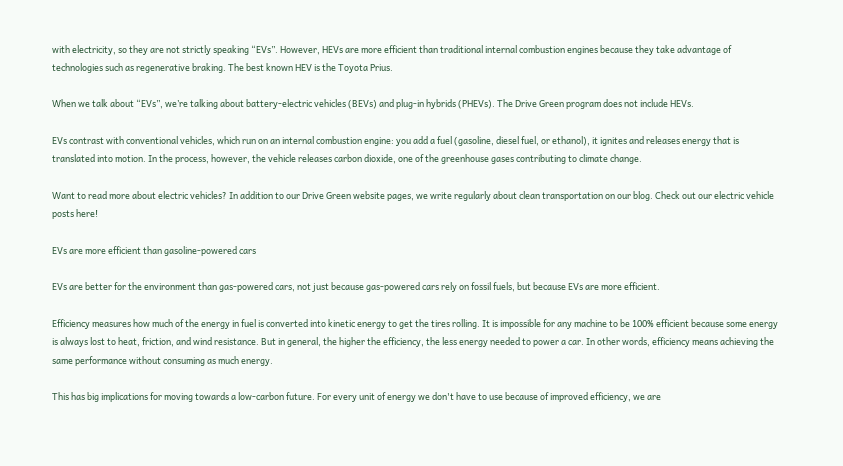with electricity, so they are not strictly speaking “EVs”. However, HEVs are more efficient than traditional internal combustion engines because they take advantage of technologies such as regenerative braking. The best known HEV is the Toyota Prius.

When we talk about “EVs”, we’re talking about battery-electric vehicles (BEVs) and plug-in hybrids (PHEVs). The Drive Green program does not include HEVs.

EVs contrast with conventional vehicles, which run on an internal combustion engine: you add a fuel (gasoline, diesel fuel, or ethanol), it ignites and releases energy that is translated into motion. In the process, however, the vehicle releases carbon dioxide, one of the greenhouse gases contributing to climate change.

Want to read more about electric vehicles? In addition to our Drive Green website pages, we write regularly about clean transportation on our blog. Check out our electric vehicle posts here!

EVs are more efficient than gasoline-powered cars

EVs are better for the environment than gas-powered cars, not just because gas-powered cars rely on fossil fuels, but because EVs are more efficient.

Efficiency measures how much of the energy in fuel is converted into kinetic energy to get the tires rolling. It is impossible for any machine to be 100% efficient because some energy is always lost to heat, friction, and wind resistance. But in general, the higher the efficiency, the less energy needed to power a car. In other words, efficiency means achieving the same performance without consuming as much energy.

This has big implications for moving towards a low-carbon future. For every unit of energy we don't have to use because of improved efficiency, we are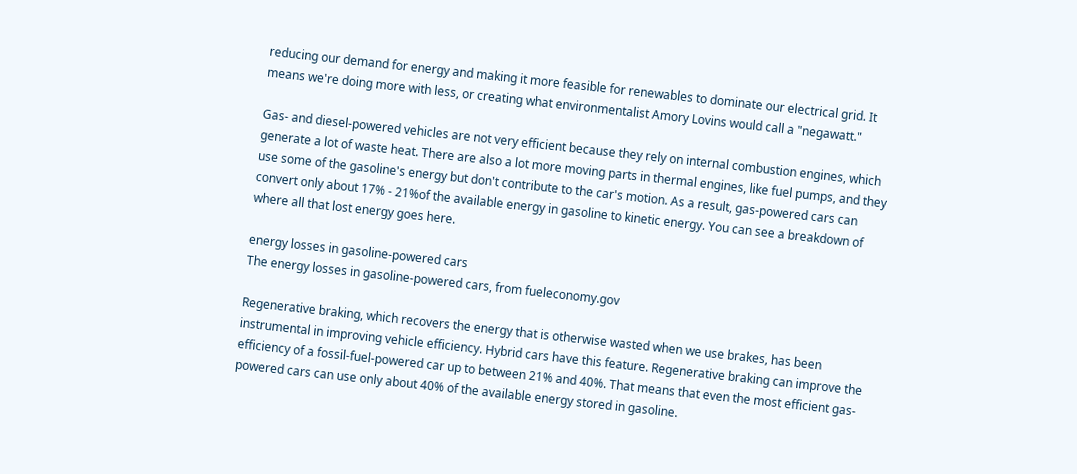reducing our demand for energy and making it more feasible for renewables to dominate our electrical grid. It means we're doing more with less, or creating what environmentalist Amory Lovins would call a "negawatt."

Gas- and diesel-powered vehicles are not very efficient because they rely on internal combustion engines, which generate a lot of waste heat. There are also a lot more moving parts in thermal engines, like fuel pumps, and they use some of the gasoline's energy but don't contribute to the car's motion. As a result, gas-powered cars can convert only about 17% - 21%of the available energy in gasoline to kinetic energy. You can see a breakdown of where all that lost energy goes here.

energy losses in gasoline-powered cars
The energy losses in gasoline-powered cars, from fueleconomy.gov

Regenerative braking, which recovers the energy that is otherwise wasted when we use brakes, has been instrumental in improving vehicle efficiency. Hybrid cars have this feature. Regenerative braking can improve the efficiency of a fossil-fuel-powered car up to between 21% and 40%. That means that even the most efficient gas-powered cars can use only about 40% of the available energy stored in gasoline.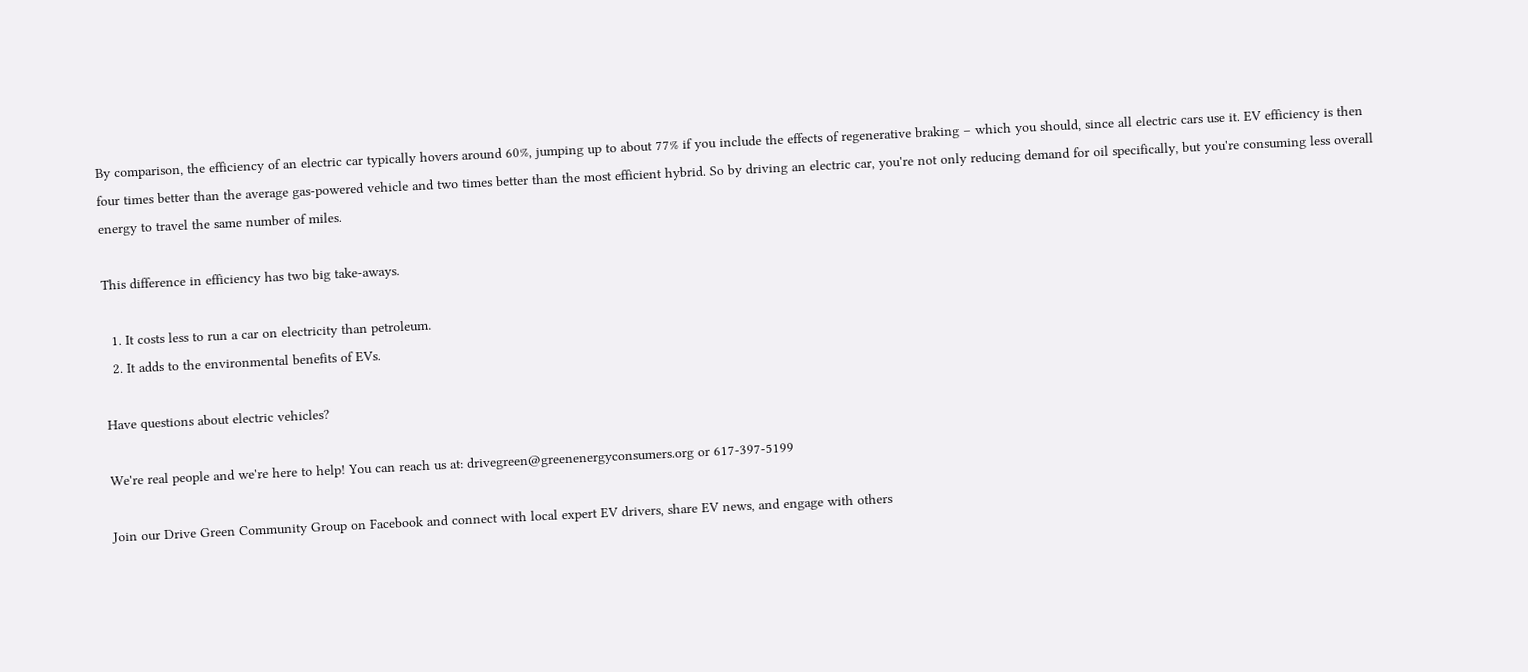By comparison, the efficiency of an electric car typically hovers around 60%, jumping up to about 77% if you include the effects of regenerative braking – which you should, since all electric cars use it. EV efficiency is then four times better than the average gas-powered vehicle and two times better than the most efficient hybrid. So by driving an electric car, you're not only reducing demand for oil specifically, but you're consuming less overall energy to travel the same number of miles.

This difference in efficiency has two big take-aways.

  1. It costs less to run a car on electricity than petroleum.
  2. It adds to the environmental benefits of EVs.

Have questions about electric vehicles?

We're real people and we're here to help! You can reach us at: drivegreen@greenenergyconsumers.org or 617-397-5199

Join our Drive Green Community Group on Facebook and connect with local expert EV drivers, share EV news, and engage with others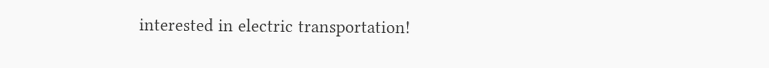interested in electric transportation!